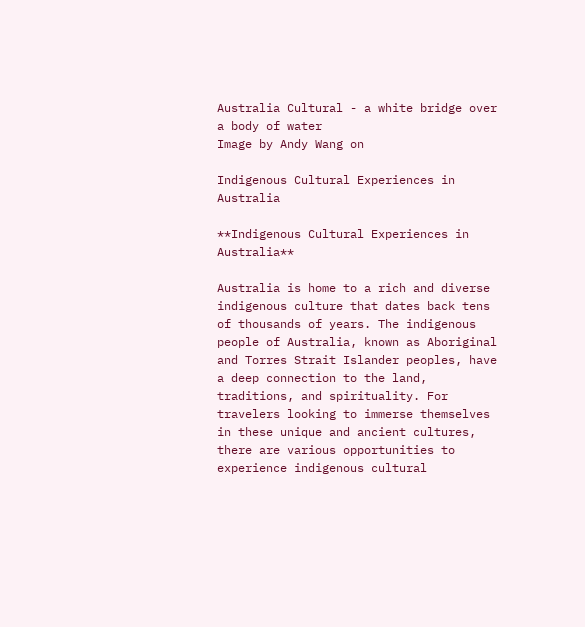Australia Cultural - a white bridge over a body of water
Image by Andy Wang on

Indigenous Cultural Experiences in Australia

**Indigenous Cultural Experiences in Australia**

Australia is home to a rich and diverse indigenous culture that dates back tens of thousands of years. The indigenous people of Australia, known as Aboriginal and Torres Strait Islander peoples, have a deep connection to the land, traditions, and spirituality. For travelers looking to immerse themselves in these unique and ancient cultures, there are various opportunities to experience indigenous cultural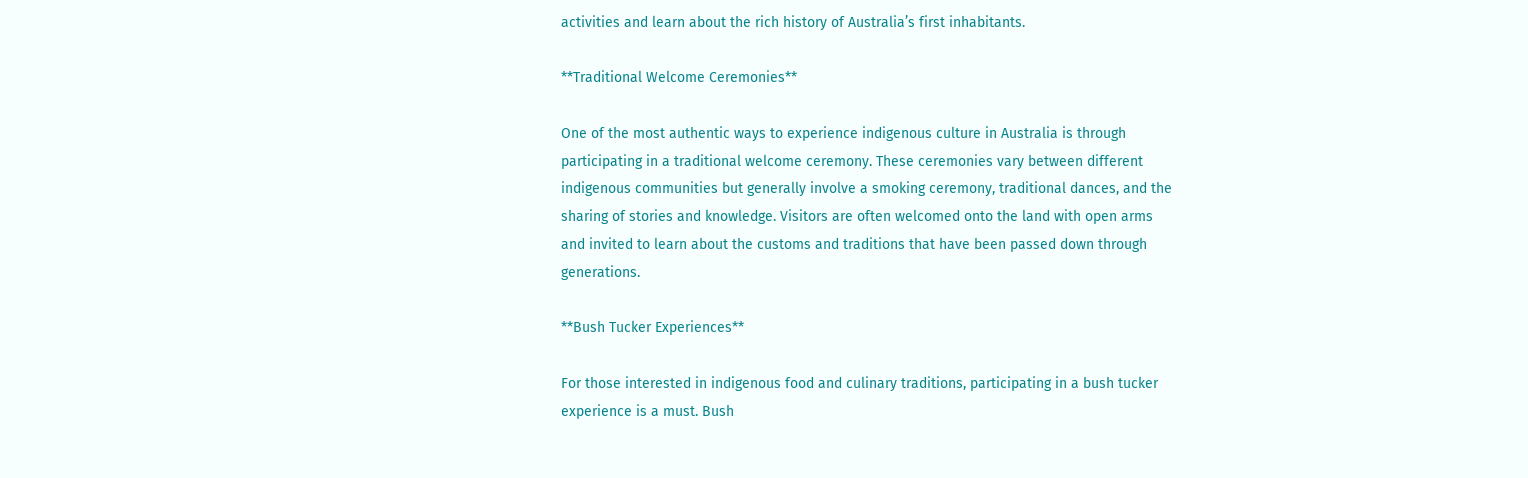activities and learn about the rich history of Australia’s first inhabitants.

**Traditional Welcome Ceremonies**

One of the most authentic ways to experience indigenous culture in Australia is through participating in a traditional welcome ceremony. These ceremonies vary between different indigenous communities but generally involve a smoking ceremony, traditional dances, and the sharing of stories and knowledge. Visitors are often welcomed onto the land with open arms and invited to learn about the customs and traditions that have been passed down through generations.

**Bush Tucker Experiences**

For those interested in indigenous food and culinary traditions, participating in a bush tucker experience is a must. Bush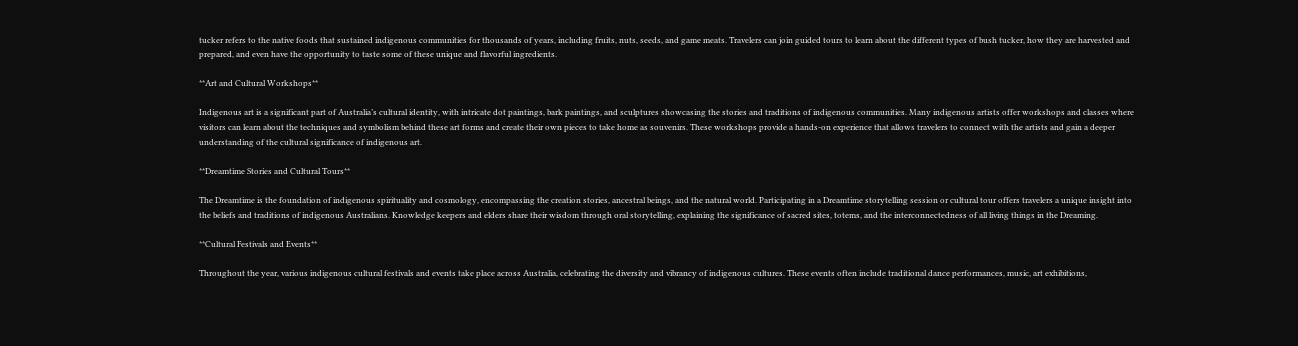tucker refers to the native foods that sustained indigenous communities for thousands of years, including fruits, nuts, seeds, and game meats. Travelers can join guided tours to learn about the different types of bush tucker, how they are harvested and prepared, and even have the opportunity to taste some of these unique and flavorful ingredients.

**Art and Cultural Workshops**

Indigenous art is a significant part of Australia’s cultural identity, with intricate dot paintings, bark paintings, and sculptures showcasing the stories and traditions of indigenous communities. Many indigenous artists offer workshops and classes where visitors can learn about the techniques and symbolism behind these art forms and create their own pieces to take home as souvenirs. These workshops provide a hands-on experience that allows travelers to connect with the artists and gain a deeper understanding of the cultural significance of indigenous art.

**Dreamtime Stories and Cultural Tours**

The Dreamtime is the foundation of indigenous spirituality and cosmology, encompassing the creation stories, ancestral beings, and the natural world. Participating in a Dreamtime storytelling session or cultural tour offers travelers a unique insight into the beliefs and traditions of indigenous Australians. Knowledge keepers and elders share their wisdom through oral storytelling, explaining the significance of sacred sites, totems, and the interconnectedness of all living things in the Dreaming.

**Cultural Festivals and Events**

Throughout the year, various indigenous cultural festivals and events take place across Australia, celebrating the diversity and vibrancy of indigenous cultures. These events often include traditional dance performances, music, art exhibitions,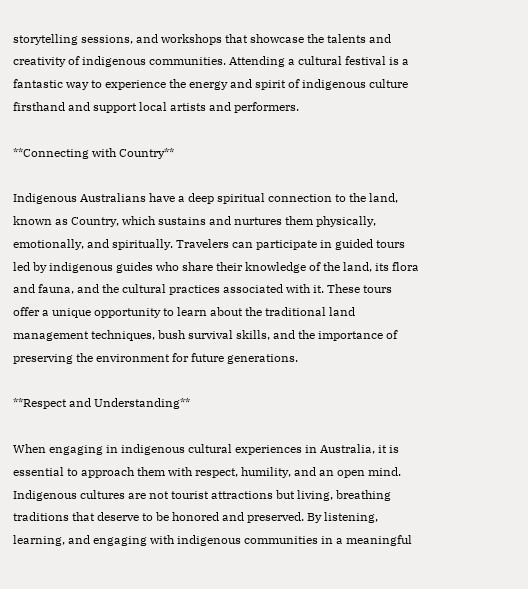storytelling sessions, and workshops that showcase the talents and creativity of indigenous communities. Attending a cultural festival is a fantastic way to experience the energy and spirit of indigenous culture firsthand and support local artists and performers.

**Connecting with Country**

Indigenous Australians have a deep spiritual connection to the land, known as Country, which sustains and nurtures them physically, emotionally, and spiritually. Travelers can participate in guided tours led by indigenous guides who share their knowledge of the land, its flora and fauna, and the cultural practices associated with it. These tours offer a unique opportunity to learn about the traditional land management techniques, bush survival skills, and the importance of preserving the environment for future generations.

**Respect and Understanding**

When engaging in indigenous cultural experiences in Australia, it is essential to approach them with respect, humility, and an open mind. Indigenous cultures are not tourist attractions but living, breathing traditions that deserve to be honored and preserved. By listening, learning, and engaging with indigenous communities in a meaningful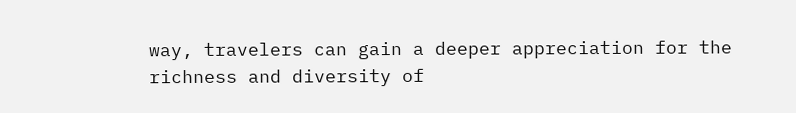way, travelers can gain a deeper appreciation for the richness and diversity of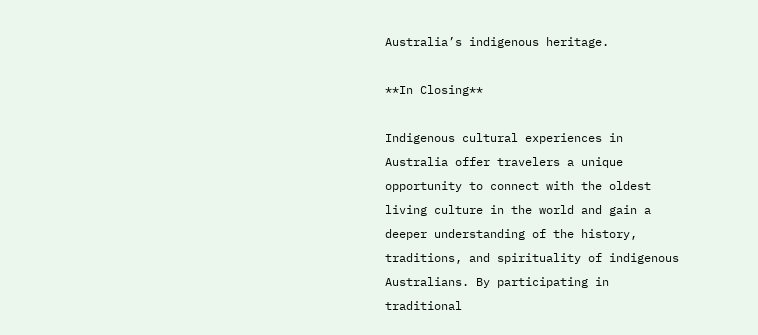Australia’s indigenous heritage.

**In Closing**

Indigenous cultural experiences in Australia offer travelers a unique opportunity to connect with the oldest living culture in the world and gain a deeper understanding of the history, traditions, and spirituality of indigenous Australians. By participating in traditional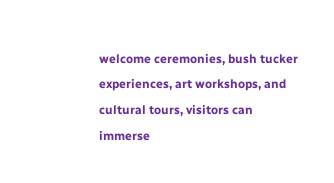welcome ceremonies, bush tucker experiences, art workshops, and cultural tours, visitors can immerse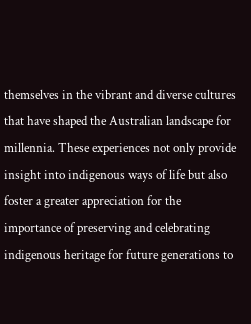themselves in the vibrant and diverse cultures that have shaped the Australian landscape for millennia. These experiences not only provide insight into indigenous ways of life but also foster a greater appreciation for the importance of preserving and celebrating indigenous heritage for future generations to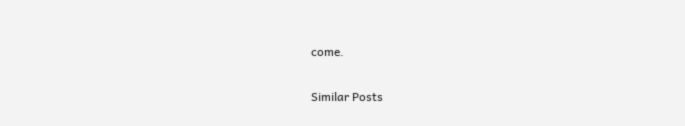come.

Similar Posts